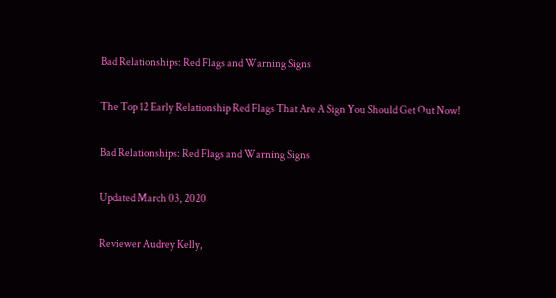Bad Relationships: Red Flags and Warning Signs

The Top 12 Early Relationship Red Flags That Are A Sign You Should Get Out Now!

Bad Relationships: Red Flags and Warning Signs

Updated March 03, 2020

Reviewer Audrey Kelly,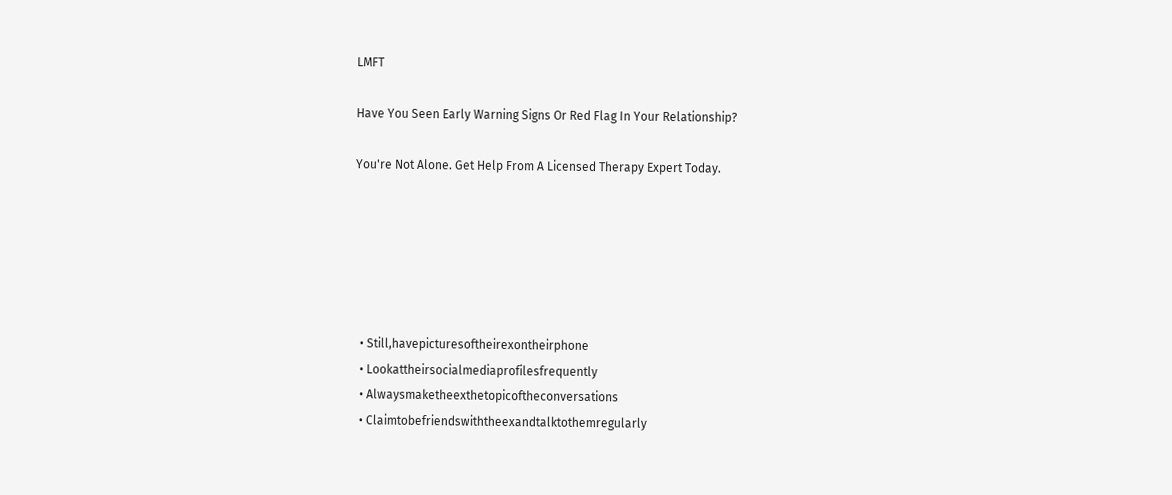LMFT

Have You Seen Early Warning Signs Or Red Flag In Your Relationship?

You're Not Alone. Get Help From A Licensed Therapy Expert Today.






  • Still,havepicturesoftheirexontheirphone
  • Lookattheirsocialmediaprofilesfrequently
  • Alwaysmaketheexthetopicoftheconversations
  • Claimtobefriendswiththeexandtalktothemregularly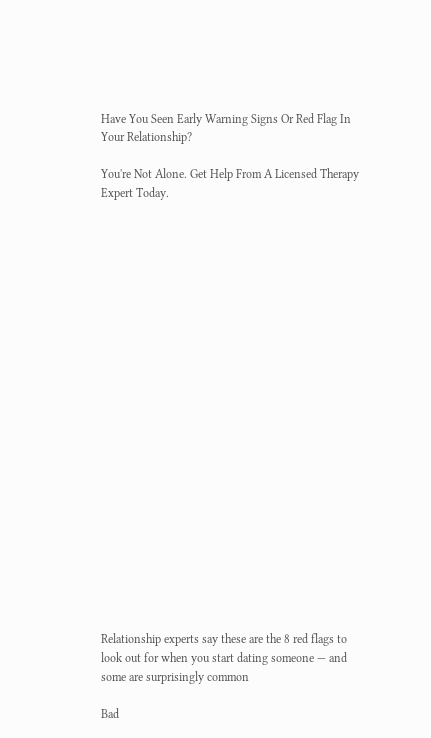Have You Seen Early Warning Signs Or Red Flag In Your Relationship?

You're Not Alone. Get Help From A Licensed Therapy Expert Today.























Relationship experts say these are the 8 red flags to look out for when you start dating someone — and some are surprisingly common

Bad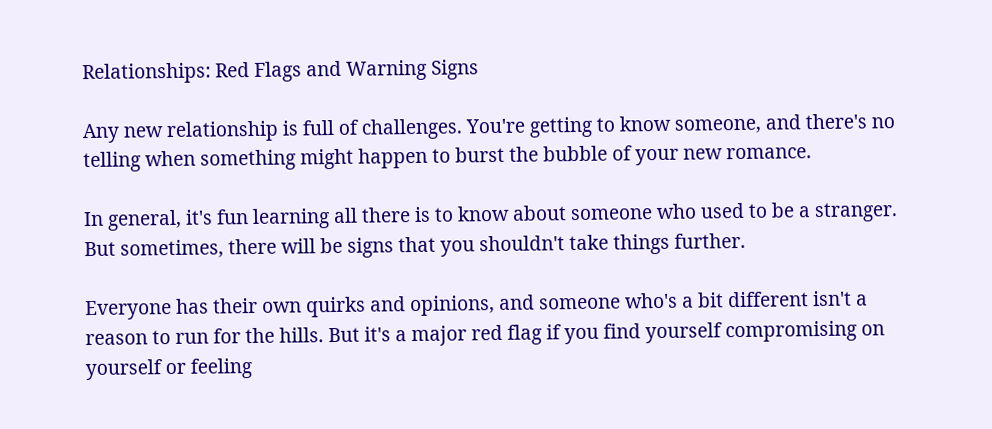Relationships: Red Flags and Warning Signs

Any new relationship is full of challenges. You're getting to know someone, and there's no telling when something might happen to burst the bubble of your new romance.

In general, it's fun learning all there is to know about someone who used to be a stranger. But sometimes, there will be signs that you shouldn't take things further.

Everyone has their own quirks and opinions, and someone who's a bit different isn't a reason to run for the hills. But it's a major red flag if you find yourself compromising on yourself or feeling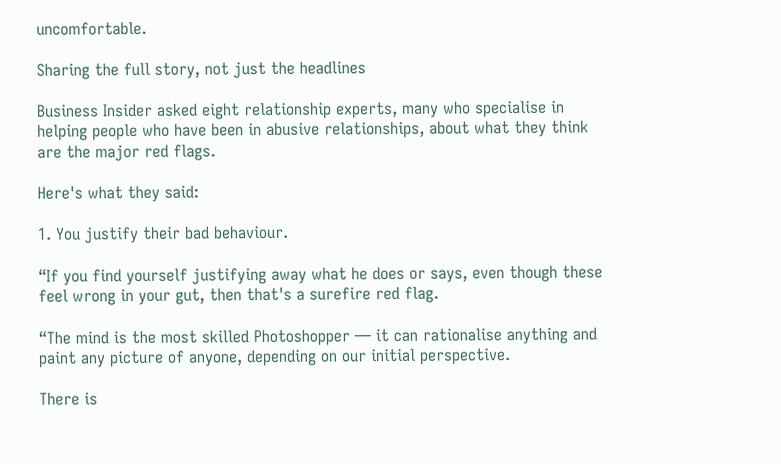uncomfortable.

Sharing the full story, not just the headlines

Business Insider asked eight relationship experts, many who specialise in helping people who have been in abusive relationships, about what they think are the major red flags.

Here's what they said:

1. You justify their bad behaviour.

“If you find yourself justifying away what he does or says, even though these feel wrong in your gut, then that's a surefire red flag.

“The mind is the most skilled Photoshopper — it can rationalise anything and paint any picture of anyone, depending on our initial perspective.

There is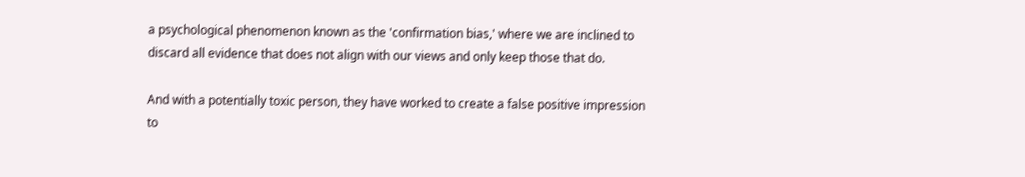a psychological phenomenon known as the 'confirmation bias,' where we are inclined to discard all evidence that does not align with our views and only keep those that do.

And with a potentially toxic person, they have worked to create a false positive impression to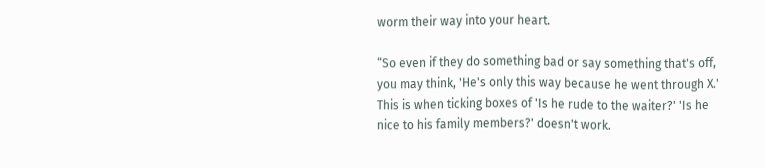worm their way into your heart.

“So even if they do something bad or say something that's off, you may think, 'He's only this way because he went through X.' This is when ticking boxes of 'Is he rude to the waiter?' 'Is he nice to his family members?' doesn't work.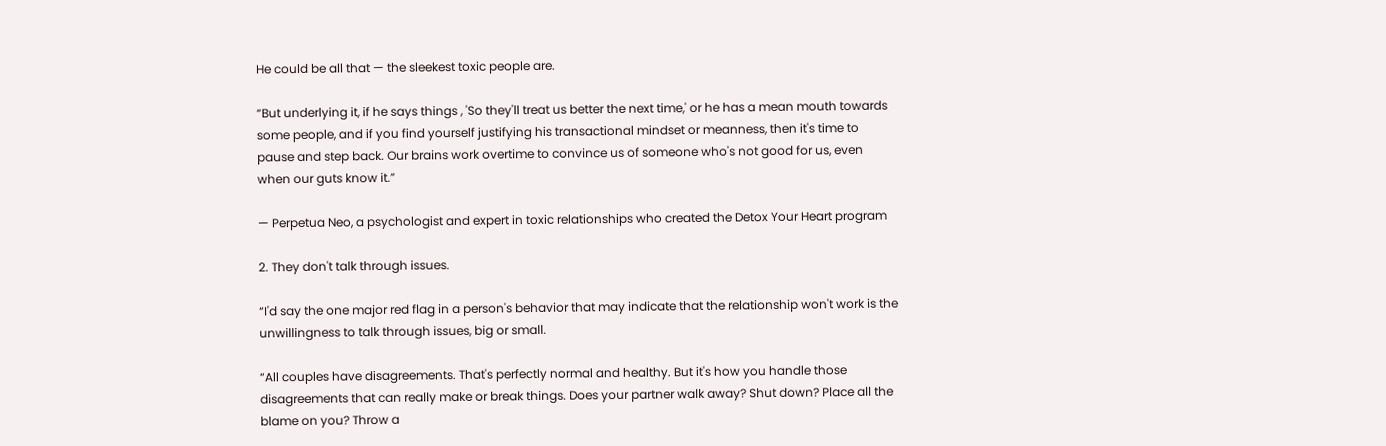He could be all that — the sleekest toxic people are.

“But underlying it, if he says things , 'So they'll treat us better the next time,' or he has a mean mouth towards some people, and if you find yourself justifying his transactional mindset or meanness, then it's time to pause and step back. Our brains work overtime to convince us of someone who's not good for us, even when our guts know it.”

— Perpetua Neo, a psychologist and expert in toxic relationships who created the Detox Your Heart program

2. They don't talk through issues.

“I'd say the one major red flag in a person's behavior that may indicate that the relationship won't work is the unwillingness to talk through issues, big or small.

“All couples have disagreements. That's perfectly normal and healthy. But it's how you handle those disagreements that can really make or break things. Does your partner walk away? Shut down? Place all the blame on you? Throw a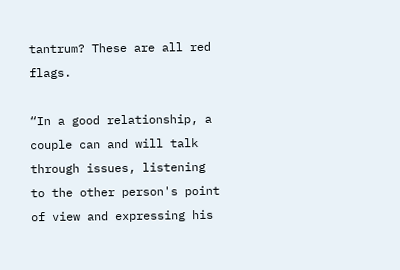tantrum? These are all red flags.

“In a good relationship, a couple can and will talk through issues, listening to the other person's point of view and expressing his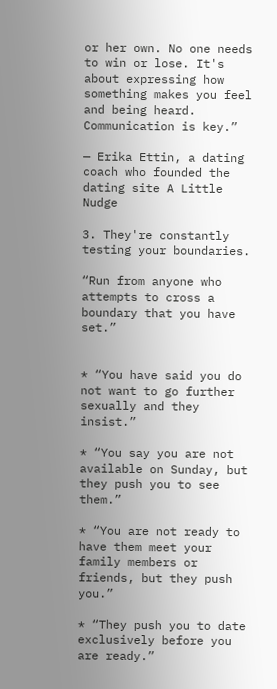or her own. No one needs to win or lose. It's about expressing how something makes you feel and being heard. Communication is key.”

— Erika Ettin, a dating coach who founded the dating site A Little Nudge

3. They're constantly testing your boundaries.

“Run from anyone who attempts to cross a boundary that you have set.”


* “You have said you do not want to go further sexually and they insist.”

* “You say you are not available on Sunday, but they push you to see them.”

* “You are not ready to have them meet your family members or friends, but they push you.”

* “They push you to date exclusively before you are ready.”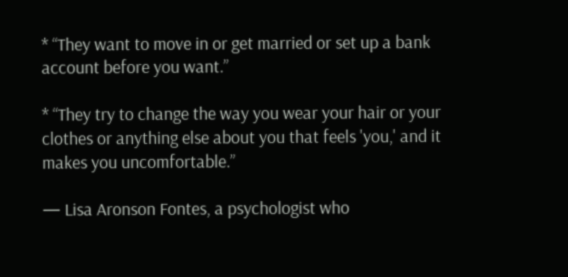* “They want to move in or get married or set up a bank account before you want.”

* “They try to change the way you wear your hair or your clothes or anything else about you that feels 'you,' and it makes you uncomfortable.”

— Lisa Aronson Fontes, a psychologist who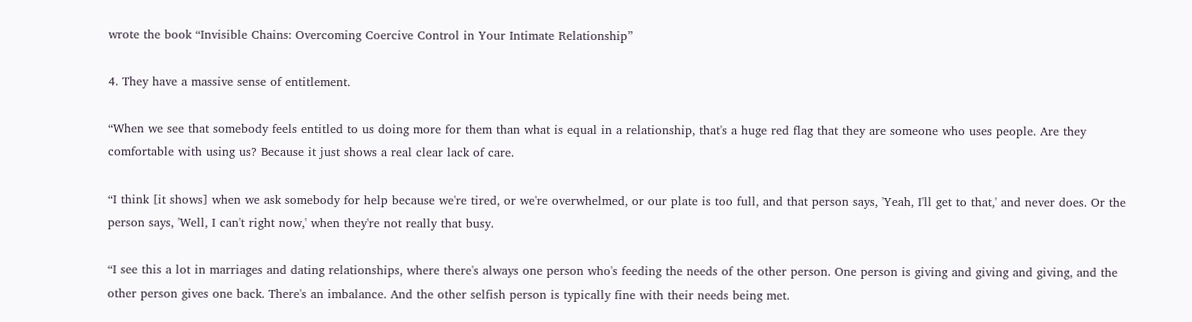wrote the book “Invisible Chains: Overcoming Coercive Control in Your Intimate Relationship”

4. They have a massive sense of entitlement.

“When we see that somebody feels entitled to us doing more for them than what is equal in a relationship, that's a huge red flag that they are someone who uses people. Are they comfortable with using us? Because it just shows a real clear lack of care.

“I think [it shows] when we ask somebody for help because we're tired, or we're overwhelmed, or our plate is too full, and that person says, 'Yeah, I'll get to that,' and never does. Or the person says, 'Well, I can't right now,' when they're not really that busy.

“I see this a lot in marriages and dating relationships, where there's always one person who's feeding the needs of the other person. One person is giving and giving and giving, and the other person gives one back. There's an imbalance. And the other selfish person is typically fine with their needs being met.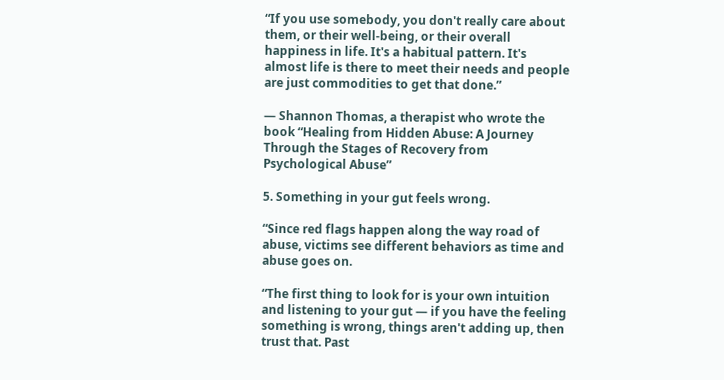“If you use somebody, you don't really care about them, or their well-being, or their overall happiness in life. It's a habitual pattern. It's almost life is there to meet their needs and people are just commodities to get that done.”

— Shannon Thomas, a therapist who wrote the book “Healing from Hidden Abuse: A Journey Through the Stages of Recovery from Psychological Abuse”

5. Something in your gut feels wrong.

“Since red flags happen along the way road of abuse, victims see different behaviors as time and abuse goes on.

“The first thing to look for is your own intuition and listening to your gut — if you have the feeling something is wrong, things aren't adding up, then trust that. Past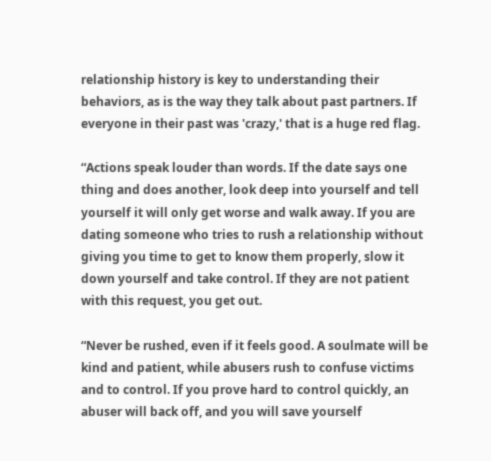relationship history is key to understanding their behaviors, as is the way they talk about past partners. If everyone in their past was 'crazy,' that is a huge red flag.

“Actions speak louder than words. If the date says one thing and does another, look deep into yourself and tell yourself it will only get worse and walk away. If you are dating someone who tries to rush a relationship without giving you time to get to know them properly, slow it down yourself and take control. If they are not patient with this request, you get out.

“Never be rushed, even if it feels good. A soulmate will be kind and patient, while abusers rush to confuse victims and to control. If you prove hard to control quickly, an abuser will back off, and you will save yourself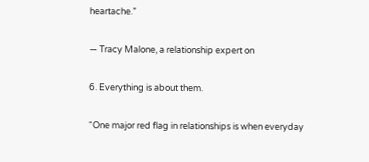heartache.”

— Tracy Malone, a relationship expert on

6. Everything is about them.

“One major red flag in relationships is when everyday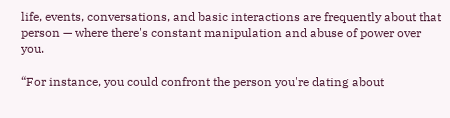life, events, conversations, and basic interactions are frequently about that person — where there's constant manipulation and abuse of power over you.

“For instance, you could confront the person you're dating about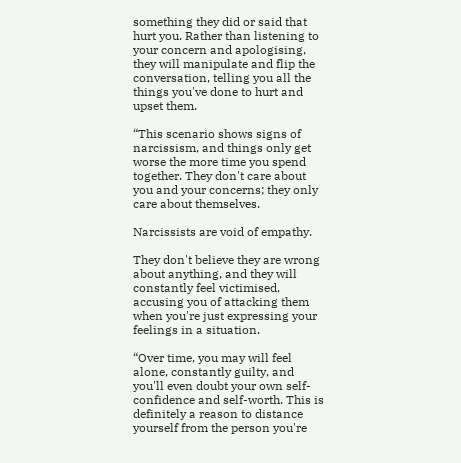something they did or said that hurt you. Rather than listening to your concern and apologising, they will manipulate and flip the conversation, telling you all the things you've done to hurt and upset them.

“This scenario shows signs of narcissism, and things only get worse the more time you spend together. They don't care about you and your concerns; they only care about themselves.

Narcissists are void of empathy.

They don't believe they are wrong about anything, and they will constantly feel victimised, accusing you of attacking them when you're just expressing your feelings in a situation.

“Over time, you may will feel alone, constantly guilty, and you'll even doubt your own self-confidence and self-worth. This is definitely a reason to distance yourself from the person you're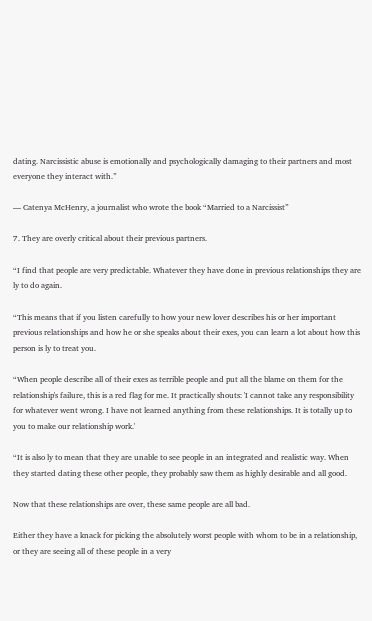dating. Narcissistic abuse is emotionally and psychologically damaging to their partners and most everyone they interact with.”

— Catenya McHenry, a journalist who wrote the book “Married to a Narcissist”

7. They are overly critical about their previous partners.

“I find that people are very predictable. Whatever they have done in previous relationships they are ly to do again.

“This means that if you listen carefully to how your new lover describes his or her important previous relationships and how he or she speaks about their exes, you can learn a lot about how this person is ly to treat you.

“When people describe all of their exes as terrible people and put all the blame on them for the relationship's failure, this is a red flag for me. It practically shouts: 'I cannot take any responsibility for whatever went wrong. I have not learned anything from these relationships. It is totally up to you to make our relationship work.'

“It is also ly to mean that they are unable to see people in an integrated and realistic way. When they started dating these other people, they probably saw them as highly desirable and all good.

Now that these relationships are over, these same people are all bad.

Either they have a knack for picking the absolutely worst people with whom to be in a relationship, or they are seeing all of these people in a very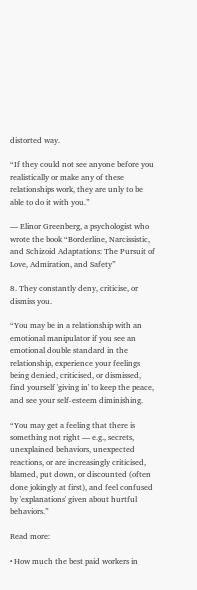distorted way.

“If they could not see anyone before you realistically or make any of these relationships work, they are unly to be able to do it with you.”

— Elinor Greenberg, a psychologist who wrote the book “Borderline, Narcissistic, and Schizoid Adaptations: The Pursuit of Love, Admiration, and Safety”

8. They constantly deny, criticise, or dismiss you.

“You may be in a relationship with an emotional manipulator if you see an emotional double standard in the relationship, experience your feelings being denied, criticised, or dismissed, find yourself 'giving in' to keep the peace, and see your self-esteem diminishing.

“You may get a feeling that there is something not right — e.g., secrets, unexplained behaviors, unexpected reactions, or are increasingly criticised, blamed, put down, or discounted (often done jokingly at first), and feel confused by 'explanations' given about hurtful behaviors.”

Read more:

• How much the best paid workers in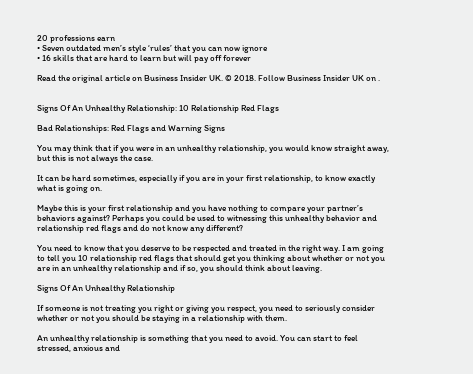20 professions earn
• Seven outdated men’s style ‘rules’ that you can now ignore
• 16 skills that are hard to learn but will pay off forever

Read the original article on Business Insider UK. © 2018. Follow Business Insider UK on .


Signs Of An Unhealthy Relationship: 10 Relationship Red Flags

Bad Relationships: Red Flags and Warning Signs

You may think that if you were in an unhealthy relationship, you would know straight away, but this is not always the case.

It can be hard sometimes, especially if you are in your first relationship, to know exactly what is going on.

Maybe this is your first relationship and you have nothing to compare your partner’s behaviors against? Perhaps you could be used to witnessing this unhealthy behavior and relationship red flags and do not know any different?

You need to know that you deserve to be respected and treated in the right way. I am going to tell you 10 relationship red flags that should get you thinking about whether or not you are in an unhealthy relationship and if so, you should think about leaving.

Signs Of An Unhealthy Relationship

If someone is not treating you right or giving you respect, you need to seriously consider whether or not you should be staying in a relationship with them.

An unhealthy relationship is something that you need to avoid. You can start to feel stressed, anxious and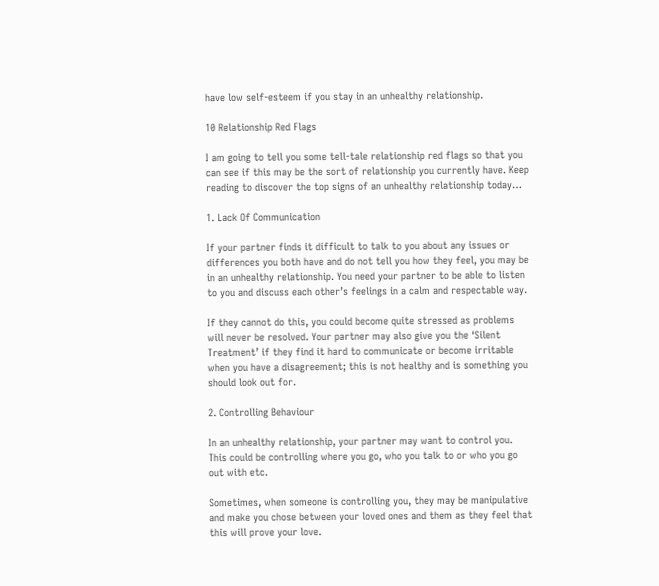have low self-esteem if you stay in an unhealthy relationship.

10 Relationship Red Flags

I am going to tell you some tell-tale relationship red flags so that you can see if this may be the sort of relationship you currently have. Keep reading to discover the top signs of an unhealthy relationship today…

1. Lack Of Communication

If your partner finds it difficult to talk to you about any issues or differences you both have and do not tell you how they feel, you may be in an unhealthy relationship. You need your partner to be able to listen to you and discuss each other’s feelings in a calm and respectable way.

If they cannot do this, you could become quite stressed as problems will never be resolved. Your partner may also give you the ‘Silent Treatment’ if they find it hard to communicate or become irritable when you have a disagreement; this is not healthy and is something you should look out for.

2. Controlling Behaviour

In an unhealthy relationship, your partner may want to control you. This could be controlling where you go, who you talk to or who you go out with etc.

Sometimes, when someone is controlling you, they may be manipulative and make you chose between your loved ones and them as they feel that this will prove your love.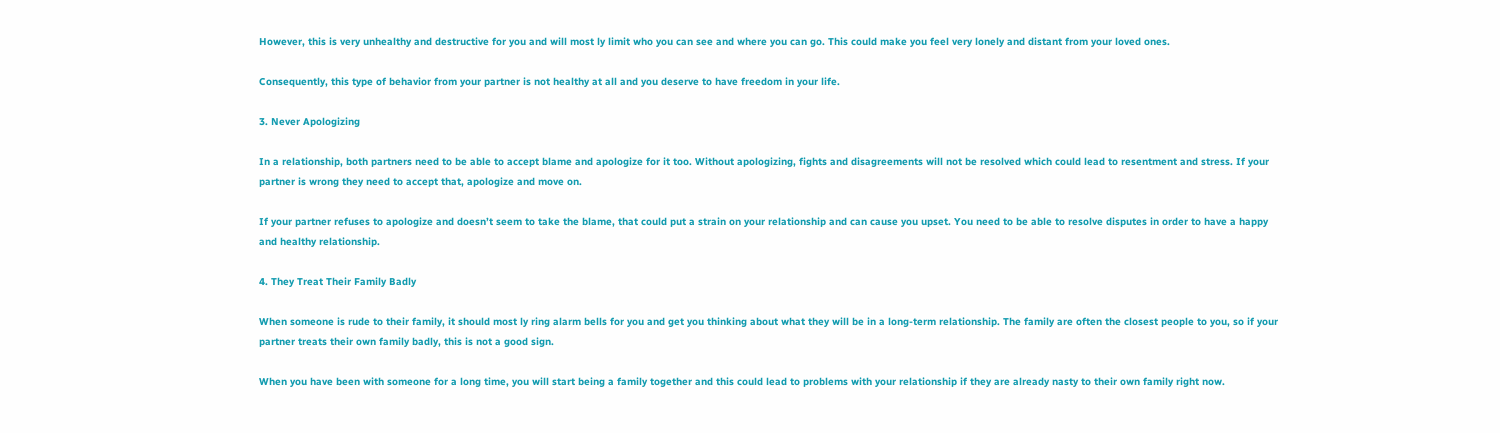However, this is very unhealthy and destructive for you and will most ly limit who you can see and where you can go. This could make you feel very lonely and distant from your loved ones.

Consequently, this type of behavior from your partner is not healthy at all and you deserve to have freedom in your life.

3. Never Apologizing

In a relationship, both partners need to be able to accept blame and apologize for it too. Without apologizing, fights and disagreements will not be resolved which could lead to resentment and stress. If your partner is wrong they need to accept that, apologize and move on.

If your partner refuses to apologize and doesn’t seem to take the blame, that could put a strain on your relationship and can cause you upset. You need to be able to resolve disputes in order to have a happy and healthy relationship.

4. They Treat Their Family Badly

When someone is rude to their family, it should most ly ring alarm bells for you and get you thinking about what they will be in a long-term relationship. The family are often the closest people to you, so if your partner treats their own family badly, this is not a good sign.

When you have been with someone for a long time, you will start being a family together and this could lead to problems with your relationship if they are already nasty to their own family right now.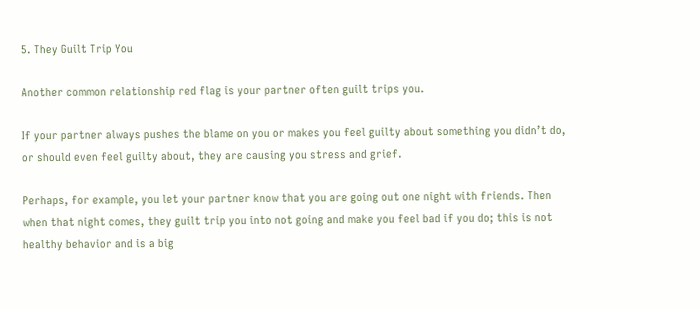5. They Guilt Trip You

Another common relationship red flag is your partner often guilt trips you.

If your partner always pushes the blame on you or makes you feel guilty about something you didn’t do, or should even feel guilty about, they are causing you stress and grief.

Perhaps, for example, you let your partner know that you are going out one night with friends. Then when that night comes, they guilt trip you into not going and make you feel bad if you do; this is not healthy behavior and is a big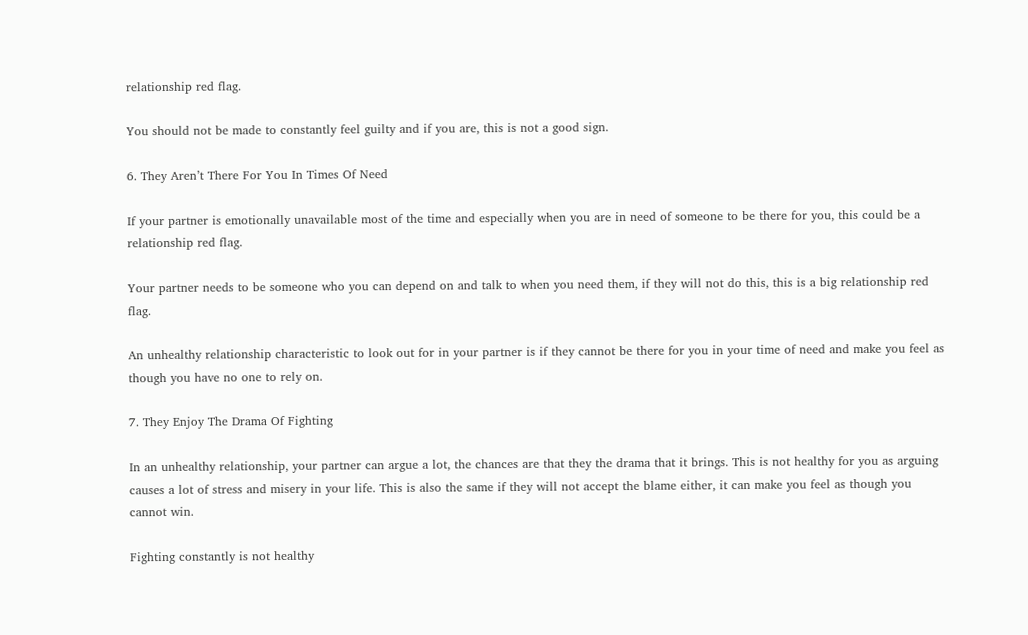relationship red flag.

You should not be made to constantly feel guilty and if you are, this is not a good sign.

6. They Aren’t There For You In Times Of Need

If your partner is emotionally unavailable most of the time and especially when you are in need of someone to be there for you, this could be a relationship red flag.

Your partner needs to be someone who you can depend on and talk to when you need them, if they will not do this, this is a big relationship red flag.

An unhealthy relationship characteristic to look out for in your partner is if they cannot be there for you in your time of need and make you feel as though you have no one to rely on.

7. They Enjoy The Drama Of Fighting

In an unhealthy relationship, your partner can argue a lot, the chances are that they the drama that it brings. This is not healthy for you as arguing causes a lot of stress and misery in your life. This is also the same if they will not accept the blame either, it can make you feel as though you cannot win.

Fighting constantly is not healthy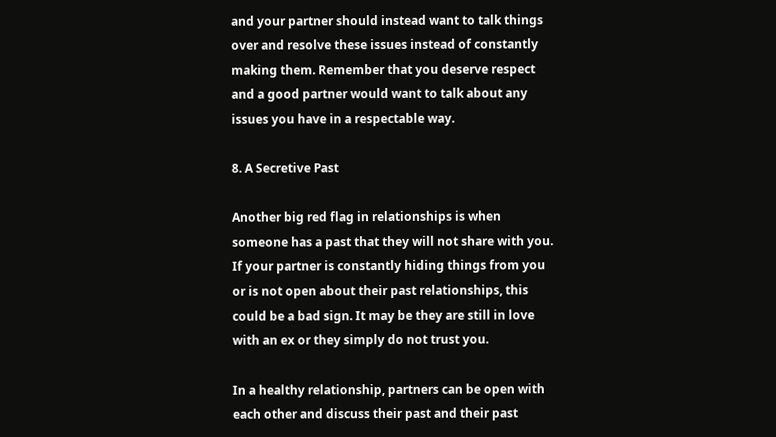and your partner should instead want to talk things over and resolve these issues instead of constantly making them. Remember that you deserve respect and a good partner would want to talk about any issues you have in a respectable way.

8. A Secretive Past

Another big red flag in relationships is when someone has a past that they will not share with you. If your partner is constantly hiding things from you or is not open about their past relationships, this could be a bad sign. It may be they are still in love with an ex or they simply do not trust you.

In a healthy relationship, partners can be open with each other and discuss their past and their past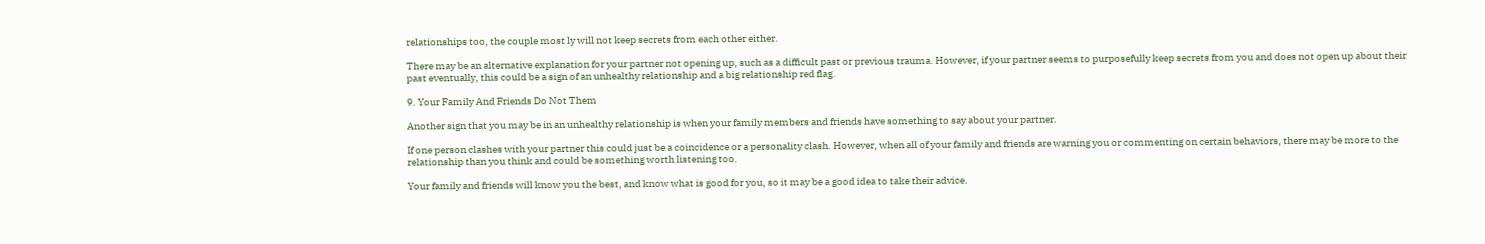relationships too, the couple most ly will not keep secrets from each other either.

There may be an alternative explanation for your partner not opening up, such as a difficult past or previous trauma. However, if your partner seems to purposefully keep secrets from you and does not open up about their past eventually, this could be a sign of an unhealthy relationship and a big relationship red flag.

9. Your Family And Friends Do Not Them

Another sign that you may be in an unhealthy relationship is when your family members and friends have something to say about your partner.

If one person clashes with your partner this could just be a coincidence or a personality clash. However, when all of your family and friends are warning you or commenting on certain behaviors, there may be more to the relationship than you think and could be something worth listening too.

Your family and friends will know you the best, and know what is good for you, so it may be a good idea to take their advice.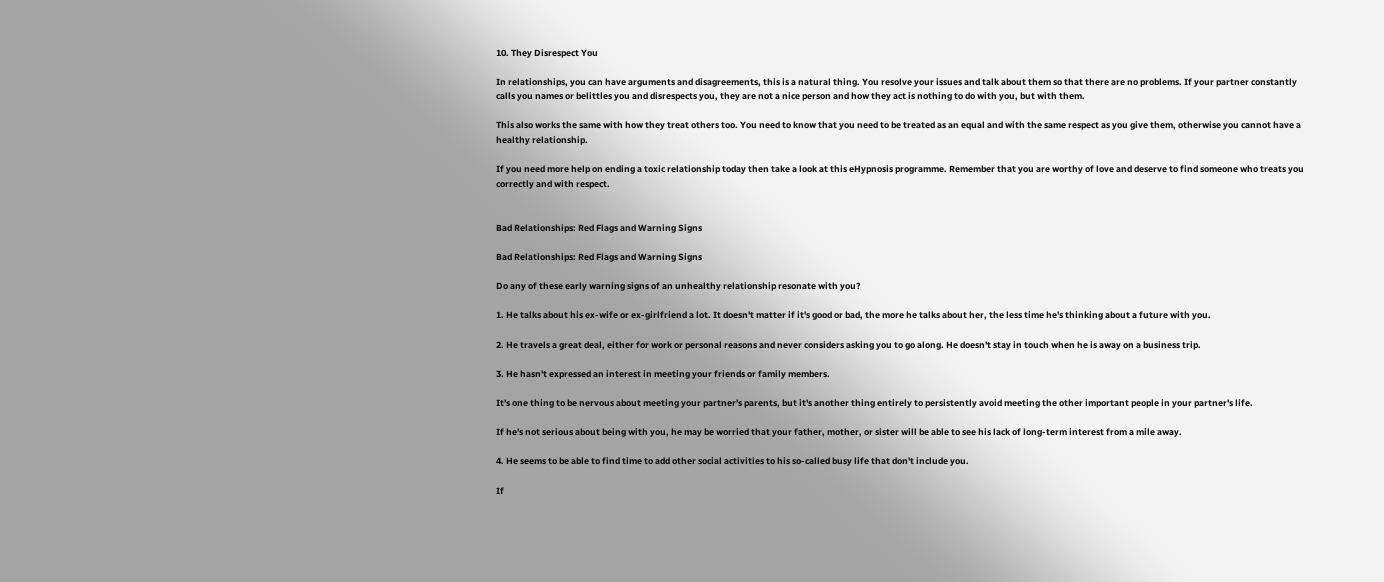10. They Disrespect You

In relationships, you can have arguments and disagreements, this is a natural thing. You resolve your issues and talk about them so that there are no problems. If your partner constantly calls you names or belittles you and disrespects you, they are not a nice person and how they act is nothing to do with you, but with them.

This also works the same with how they treat others too. You need to know that you need to be treated as an equal and with the same respect as you give them, otherwise you cannot have a healthy relationship.

If you need more help on ending a toxic relationship today then take a look at this eHypnosis programme. Remember that you are worthy of love and deserve to find someone who treats you correctly and with respect.


Bad Relationships: Red Flags and Warning Signs

Bad Relationships: Red Flags and Warning Signs

Do any of these early warning signs of an unhealthy relationship resonate with you?

1. He talks about his ex-wife or ex-girlfriend a lot. It doesn't matter if it's good or bad, the more he talks about her, the less time he's thinking about a future with you.

2. He travels a great deal, either for work or personal reasons and never considers asking you to go along. He doesn't stay in touch when he is away on a business trip.

3. He hasn't expressed an interest in meeting your friends or family members.

It's one thing to be nervous about meeting your partner's parents, but it's another thing entirely to persistently avoid meeting the other important people in your partner's life.

If he's not serious about being with you, he may be worried that your father, mother, or sister will be able to see his lack of long-term interest from a mile away.

4. He seems to be able to find time to add other social activities to his so-called busy life that don't include you.

If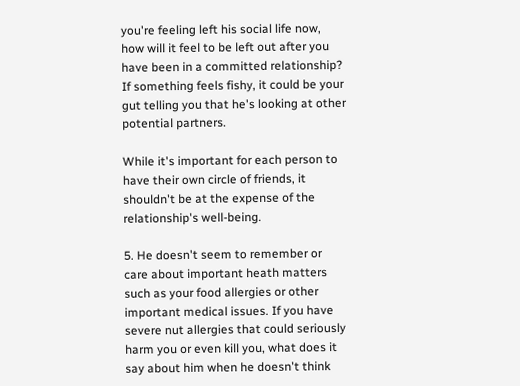you're feeling left his social life now, how will it feel to be left out after you have been in a committed relationship? If something feels fishy, it could be your gut telling you that he's looking at other potential partners.

While it's important for each person to have their own circle of friends, it shouldn't be at the expense of the relationship's well-being.

5. He doesn't seem to remember or care about important heath matters such as your food allergies or other important medical issues. If you have severe nut allergies that could seriously harm you or even kill you, what does it say about him when he doesn't think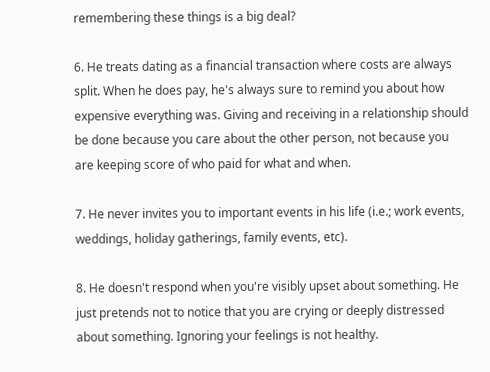remembering these things is a big deal?

6. He treats dating as a financial transaction where costs are always split. When he does pay, he's always sure to remind you about how expensive everything was. Giving and receiving in a relationship should be done because you care about the other person, not because you are keeping score of who paid for what and when.

7. He never invites you to important events in his life (i.e.; work events, weddings, holiday gatherings, family events, etc).

8. He doesn't respond when you're visibly upset about something. He just pretends not to notice that you are crying or deeply distressed about something. Ignoring your feelings is not healthy.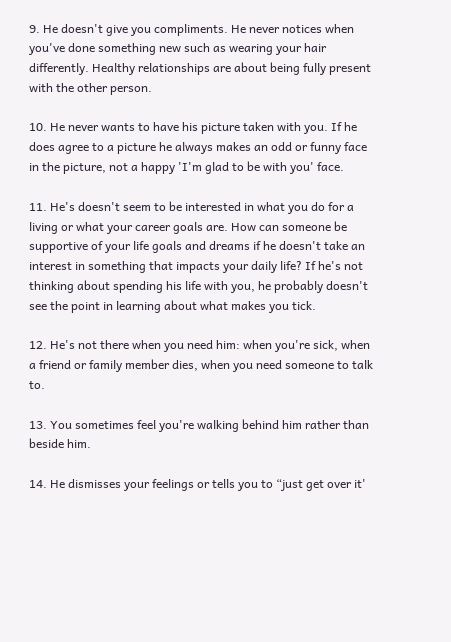9. He doesn't give you compliments. He never notices when you've done something new such as wearing your hair differently. Healthy relationships are about being fully present with the other person.

10. He never wants to have his picture taken with you. If he does agree to a picture he always makes an odd or funny face in the picture, not a happy 'I'm glad to be with you' face.

11. He's doesn't seem to be interested in what you do for a living or what your career goals are. How can someone be supportive of your life goals and dreams if he doesn't take an interest in something that impacts your daily life? If he's not thinking about spending his life with you, he probably doesn't see the point in learning about what makes you tick.

12. He's not there when you need him: when you're sick, when a friend or family member dies, when you need someone to talk to.

13. You sometimes feel you're walking behind him rather than beside him.

14. He dismisses your feelings or tells you to “just get over it'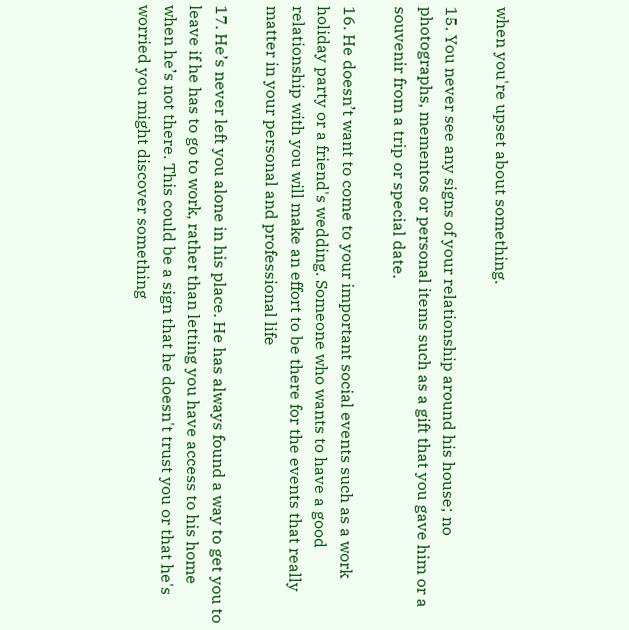when you're upset about something.

15. You never see any signs of your relationship around his house; no photographs, mementos or personal items such as a gift that you gave him or a souvenir from a trip or special date.

16. He doesn’t want to come to your important social events such as a work holiday party or a friend's wedding. Someone who wants to have a good relationship with you will make an effort to be there for the events that really matter in your personal and professional life

17. He’s never left you alone in his place. He has always found a way to get you to leave if he has to go to work, rather than letting you have access to his home when he’s not there. This could be a sign that he doesn't trust you or that he's worried you might discover something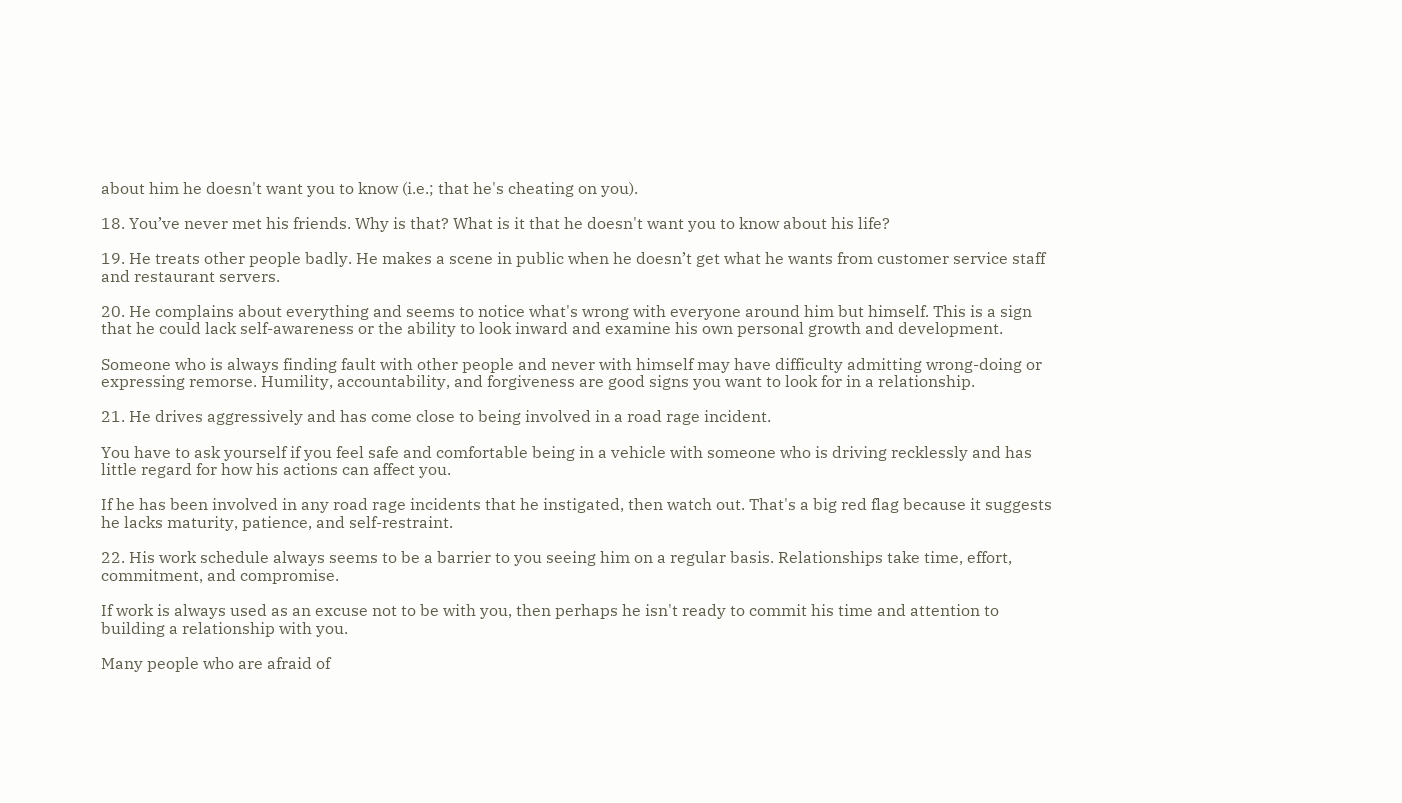about him he doesn't want you to know (i.e.; that he's cheating on you).

18. You’ve never met his friends. Why is that? What is it that he doesn't want you to know about his life?

19. He treats other people badly. He makes a scene in public when he doesn’t get what he wants from customer service staff and restaurant servers.

20. He complains about everything and seems to notice what's wrong with everyone around him but himself. This is a sign that he could lack self-awareness or the ability to look inward and examine his own personal growth and development.

Someone who is always finding fault with other people and never with himself may have difficulty admitting wrong-doing or expressing remorse. Humility, accountability, and forgiveness are good signs you want to look for in a relationship.

21. He drives aggressively and has come close to being involved in a road rage incident.

You have to ask yourself if you feel safe and comfortable being in a vehicle with someone who is driving recklessly and has little regard for how his actions can affect you.

If he has been involved in any road rage incidents that he instigated, then watch out. That's a big red flag because it suggests he lacks maturity, patience, and self-restraint.

22. His work schedule always seems to be a barrier to you seeing him on a regular basis. Relationships take time, effort, commitment, and compromise.

If work is always used as an excuse not to be with you, then perhaps he isn't ready to commit his time and attention to building a relationship with you.

Many people who are afraid of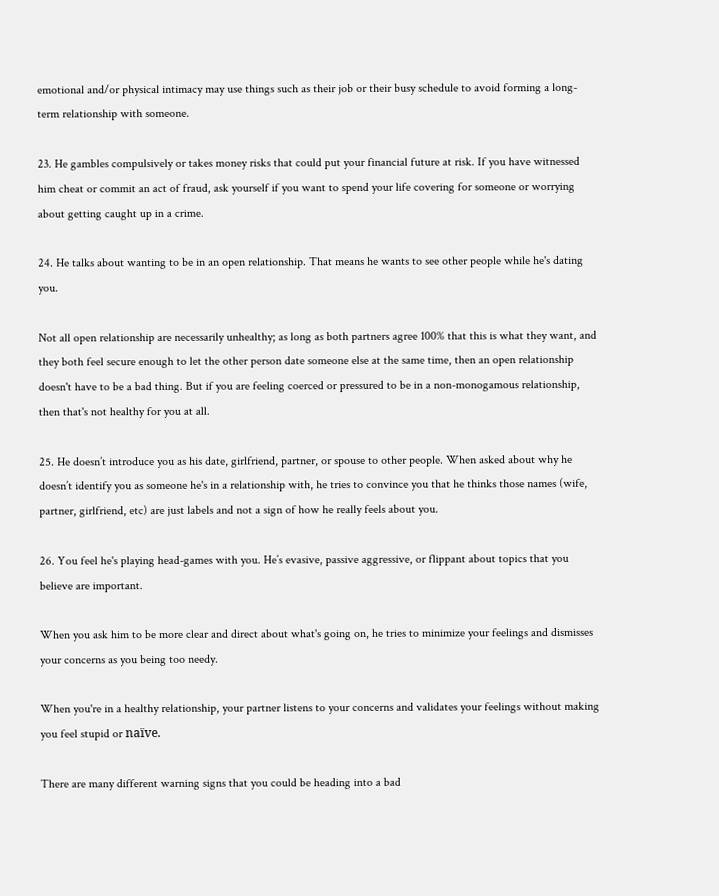emotional and/or physical intimacy may use things such as their job or their busy schedule to avoid forming a long-term relationship with someone.

23. He gambles compulsively or takes money risks that could put your financial future at risk. If you have witnessed him cheat or commit an act of fraud, ask yourself if you want to spend your life covering for someone or worrying about getting caught up in a crime.

24. He talks about wanting to be in an open relationship. That means he wants to see other people while he's dating you.

Not all open relationship are necessarily unhealthy; as long as both partners agree 100% that this is what they want, and they both feel secure enough to let the other person date someone else at the same time, then an open relationship doesn't have to be a bad thing. But if you are feeling coerced or pressured to be in a non-monogamous relationship, then that's not healthy for you at all.

25. He doesn’t introduce you as his date, girlfriend, partner, or spouse to other people. When asked about why he doesn’t identify you as someone he's in a relationship with, he tries to convince you that he thinks those names (wife, partner, girlfriend, etc) are just labels and not a sign of how he really feels about you.

26. You feel he's playing head-games with you. He’s evasive, passive aggressive, or flippant about topics that you believe are important.

When you ask him to be more clear and direct about what's going on, he tries to minimize your feelings and dismisses your concerns as you being too needy.

When you're in a healthy relationship, your partner listens to your concerns and validates your feelings without making you feel stupid or naïve.

There are many different warning signs that you could be heading into a bad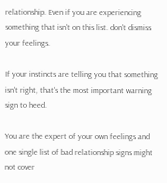relationship. Even if you are experiencing something that isn't on this list. don't dismiss your feelings.

If your instincts are telling you that something isn't right, that's the most important warning sign to heed.

You are the expert of your own feelings and one single list of bad relationship signs might not cover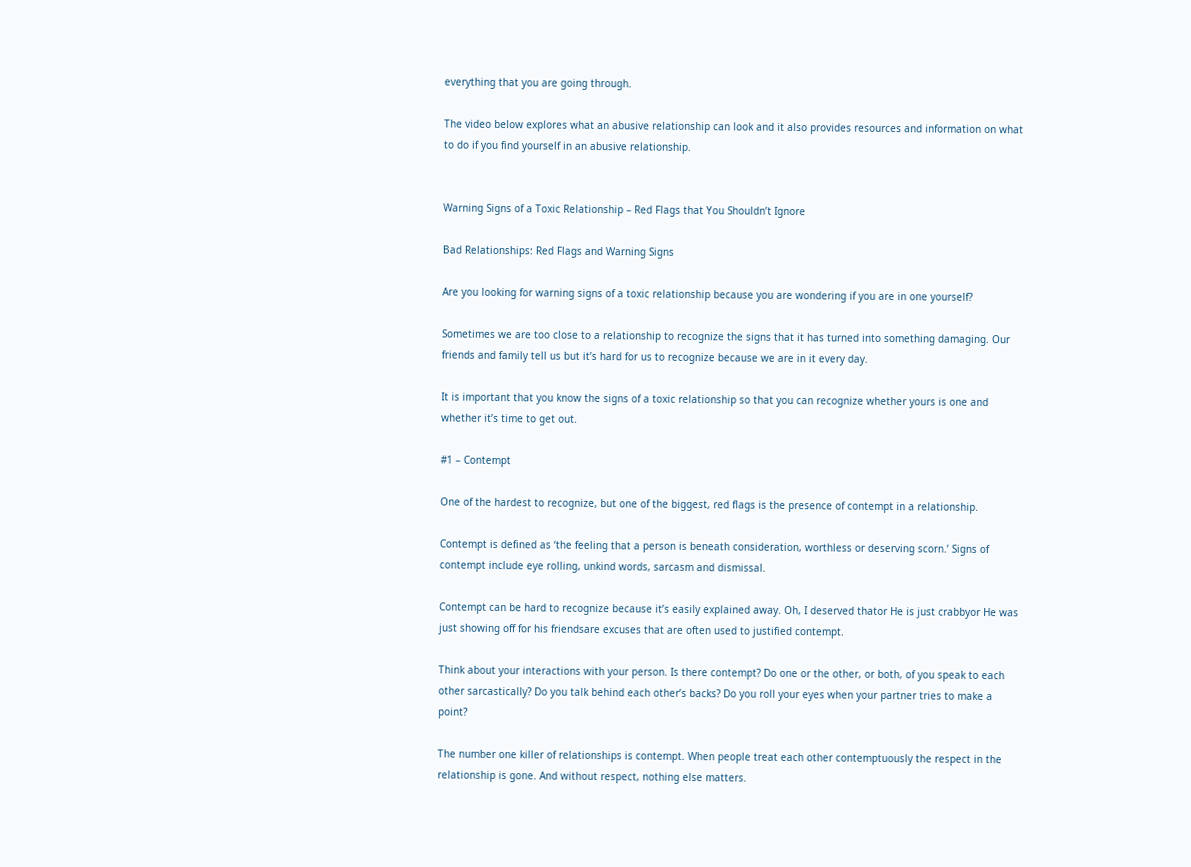everything that you are going through.

The video below explores what an abusive relationship can look and it also provides resources and information on what to do if you find yourself in an abusive relationship.


Warning Signs of a Toxic Relationship – Red Flags that You Shouldn’t Ignore

Bad Relationships: Red Flags and Warning Signs

Are you looking for warning signs of a toxic relationship because you are wondering if you are in one yourself?

Sometimes we are too close to a relationship to recognize the signs that it has turned into something damaging. Our friends and family tell us but it’s hard for us to recognize because we are in it every day.

It is important that you know the signs of a toxic relationship so that you can recognize whether yours is one and whether it’s time to get out.

#1 – Contempt

One of the hardest to recognize, but one of the biggest, red flags is the presence of contempt in a relationship.

Contempt is defined as ‘the feeling that a person is beneath consideration, worthless or deserving scorn.’ Signs of contempt include eye rolling, unkind words, sarcasm and dismissal.

Contempt can be hard to recognize because it’s easily explained away. Oh, I deserved thator He is just crabbyor He was just showing off for his friendsare excuses that are often used to justified contempt.

Think about your interactions with your person. Is there contempt? Do one or the other, or both, of you speak to each other sarcastically? Do you talk behind each other’s backs? Do you roll your eyes when your partner tries to make a point?

The number one killer of relationships is contempt. When people treat each other contemptuously the respect in the relationship is gone. And without respect, nothing else matters.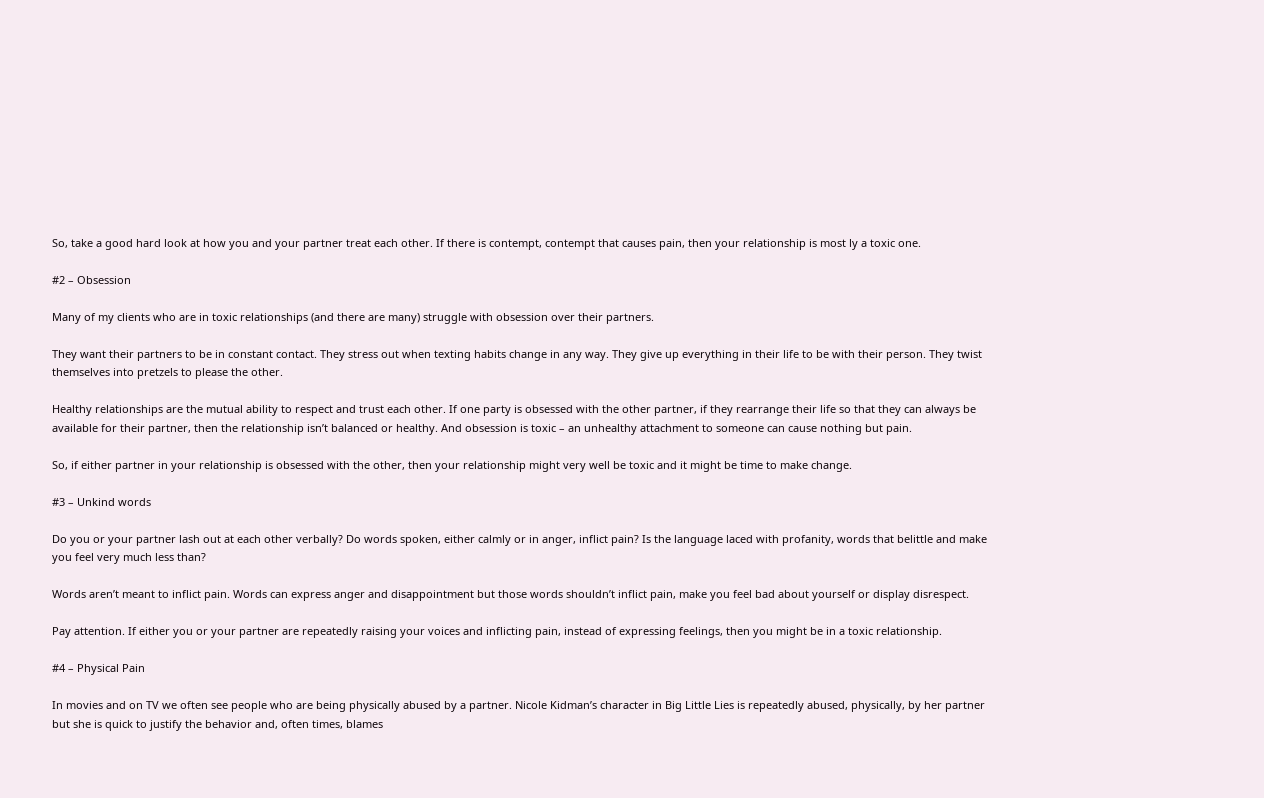So, take a good hard look at how you and your partner treat each other. If there is contempt, contempt that causes pain, then your relationship is most ly a toxic one.

#2 – Obsession

Many of my clients who are in toxic relationships (and there are many) struggle with obsession over their partners.

They want their partners to be in constant contact. They stress out when texting habits change in any way. They give up everything in their life to be with their person. They twist themselves into pretzels to please the other.

Healthy relationships are the mutual ability to respect and trust each other. If one party is obsessed with the other partner, if they rearrange their life so that they can always be available for their partner, then the relationship isn’t balanced or healthy. And obsession is toxic – an unhealthy attachment to someone can cause nothing but pain.

So, if either partner in your relationship is obsessed with the other, then your relationship might very well be toxic and it might be time to make change.

#3 – Unkind words

Do you or your partner lash out at each other verbally? Do words spoken, either calmly or in anger, inflict pain? Is the language laced with profanity, words that belittle and make you feel very much less than?

Words aren’t meant to inflict pain. Words can express anger and disappointment but those words shouldn’t inflict pain, make you feel bad about yourself or display disrespect.

Pay attention. If either you or your partner are repeatedly raising your voices and inflicting pain, instead of expressing feelings, then you might be in a toxic relationship.

#4 – Physical Pain

In movies and on TV we often see people who are being physically abused by a partner. Nicole Kidman’s character in Big Little Lies is repeatedly abused, physically, by her partner but she is quick to justify the behavior and, often times, blames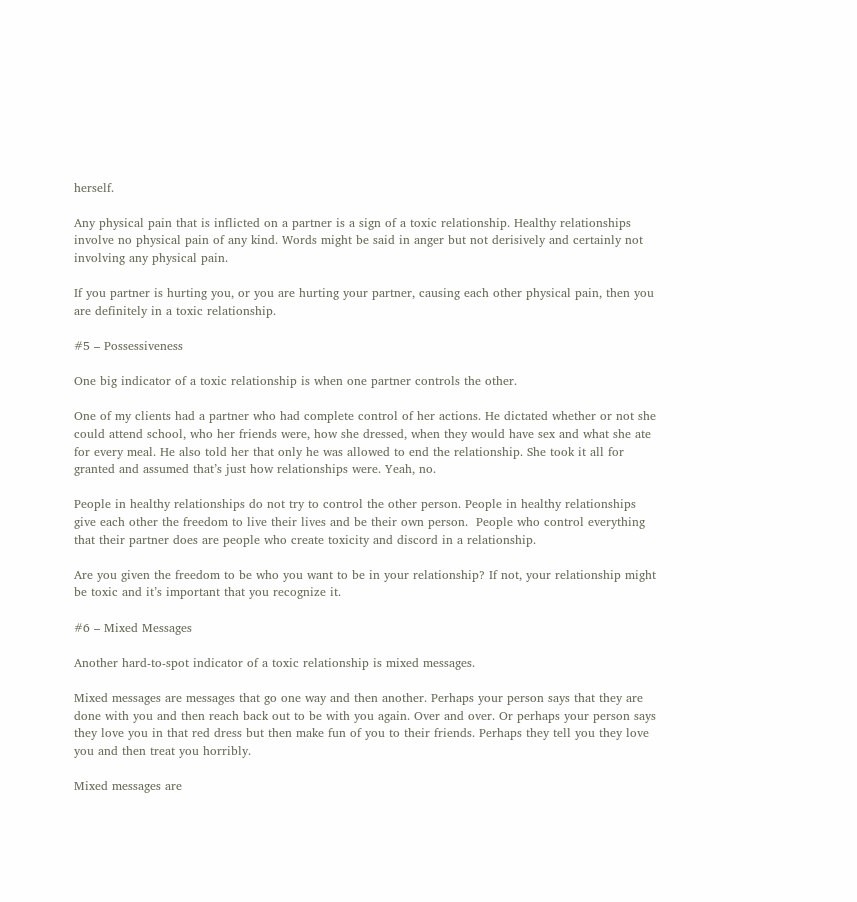herself.

Any physical pain that is inflicted on a partner is a sign of a toxic relationship. Healthy relationships involve no physical pain of any kind. Words might be said in anger but not derisively and certainly not involving any physical pain.

If you partner is hurting you, or you are hurting your partner, causing each other physical pain, then you are definitely in a toxic relationship.

#5 – Possessiveness

One big indicator of a toxic relationship is when one partner controls the other.

One of my clients had a partner who had complete control of her actions. He dictated whether or not she could attend school, who her friends were, how she dressed, when they would have sex and what she ate for every meal. He also told her that only he was allowed to end the relationship. She took it all for granted and assumed that’s just how relationships were. Yeah, no.

People in healthy relationships do not try to control the other person. People in healthy relationships give each other the freedom to live their lives and be their own person.  People who control everything that their partner does are people who create toxicity and discord in a relationship.

Are you given the freedom to be who you want to be in your relationship? If not, your relationship might be toxic and it’s important that you recognize it.

#6 – Mixed Messages

Another hard-to-spot indicator of a toxic relationship is mixed messages.

Mixed messages are messages that go one way and then another. Perhaps your person says that they are done with you and then reach back out to be with you again. Over and over. Or perhaps your person says they love you in that red dress but then make fun of you to their friends. Perhaps they tell you they love you and then treat you horribly.

Mixed messages are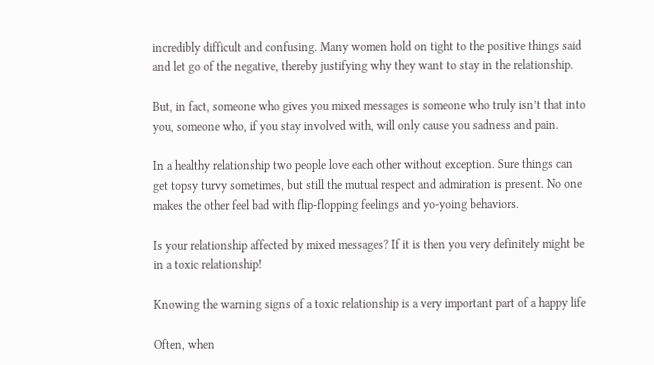incredibly difficult and confusing. Many women hold on tight to the positive things said and let go of the negative, thereby justifying why they want to stay in the relationship.

But, in fact, someone who gives you mixed messages is someone who truly isn’t that into you, someone who, if you stay involved with, will only cause you sadness and pain.

In a healthy relationship two people love each other without exception. Sure things can get topsy turvy sometimes, but still the mutual respect and admiration is present. No one makes the other feel bad with flip-flopping feelings and yo-yoing behaviors.

Is your relationship affected by mixed messages? If it is then you very definitely might be in a toxic relationship!

Knowing the warning signs of a toxic relationship is a very important part of a happy life

Often, when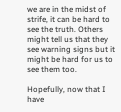we are in the midst of strife, it can be hard to see the truth. Others might tell us that they see warning signs but it might be hard for us to see them too.

Hopefully, now that I have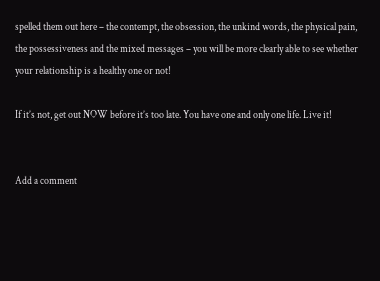spelled them out here – the contempt, the obsession, the unkind words, the physical pain, the possessiveness and the mixed messages – you will be more clearly able to see whether your relationship is a healthy one or not!

If it’s not, get out NOW before it’s too late. You have one and only one life. Live it!


Add a comment